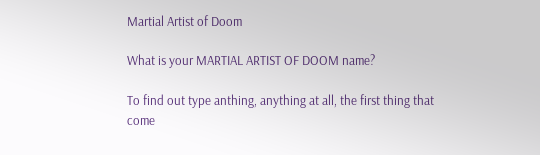Martial Artist of Doom

What is your MARTIAL ARTIST OF DOOM name?

To find out type anthing, anything at all, the first thing that come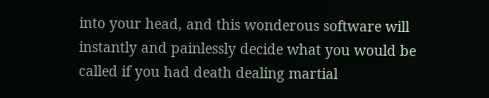into your head, and this wonderous software will instantly and painlessly decide what you would be called if you had death dealing martial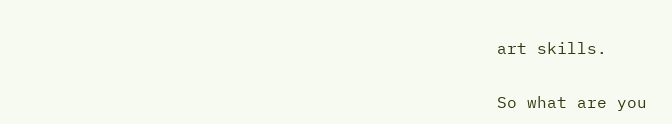art skills.

So what are you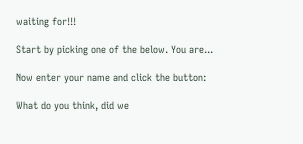waiting for!!!

Start by picking one of the below. You are...

Now enter your name and click the button:

What do you think, did we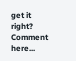get it right? Comment here...